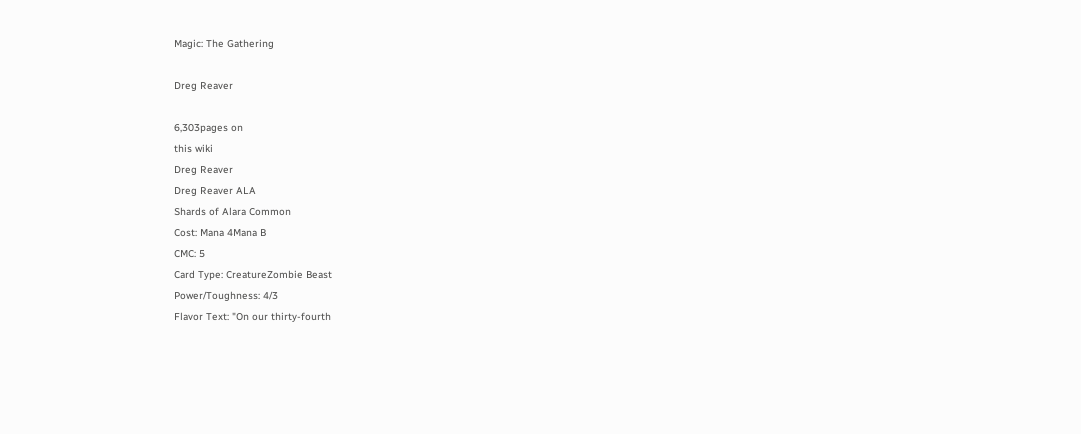Magic: The Gathering

Dreg Reaver

6,303pages on
this wiki
Dreg Reaver
Dreg Reaver ALA
Shards of Alara Common
Cost: Mana 4Mana B
CMC: 5
Card Type: CreatureZombie Beast
Power/Toughness: 4/3
Flavor Text: "On our thirty-fourth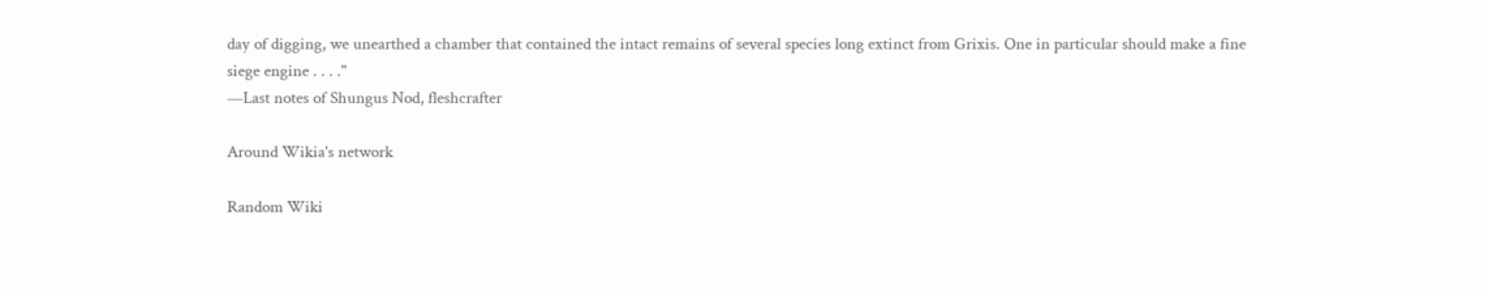day of digging, we unearthed a chamber that contained the intact remains of several species long extinct from Grixis. One in particular should make a fine siege engine . . . ."
—Last notes of Shungus Nod, fleshcrafter

Around Wikia's network

Random Wiki